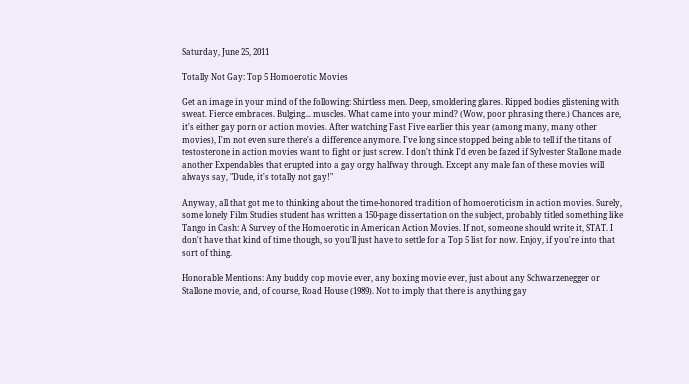Saturday, June 25, 2011

Totally Not Gay: Top 5 Homoerotic Movies

Get an image in your mind of the following: Shirtless men. Deep, smoldering glares. Ripped bodies glistening with sweat. Fierce embraces. Bulging... muscles. What came into your mind? (Wow, poor phrasing there.) Chances are, it's either gay porn or action movies. After watching Fast Five earlier this year (among many, many other movies), I'm not even sure there's a difference anymore. I've long since stopped being able to tell if the titans of testosterone in action movies want to fight or just screw. I don't think I'd even be fazed if Sylvester Stallone made another Expendables that erupted into a gay orgy halfway through. Except any male fan of these movies will always say, "Dude, it's totally not gay!"

Anyway, all that got me to thinking about the time-honored tradition of homoeroticism in action movies. Surely, some lonely Film Studies student has written a 150-page dissertation on the subject, probably titled something like Tango in Cash: A Survey of the Homoerotic in American Action Movies. If not, someone should write it, STAT. I don't have that kind of time though, so you'll just have to settle for a Top 5 list for now. Enjoy, if you're into that sort of thing.

Honorable Mentions: Any buddy cop movie ever, any boxing movie ever, just about any Schwarzenegger or Stallone movie, and, of course, Road House (1989). Not to imply that there is anything gay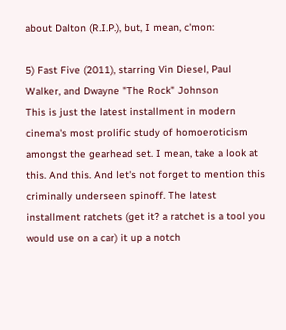about Dalton (R.I.P.), but, I mean, c'mon:

5) Fast Five (2011), starring Vin Diesel, Paul Walker, and Dwayne "The Rock" Johnson
This is just the latest installment in modern cinema's most prolific study of homoeroticism amongst the gearhead set. I mean, take a look at this. And this. And let's not forget to mention this criminally underseen spinoff. The latest installment ratchets (get it? a ratchet is a tool you would use on a car) it up a notch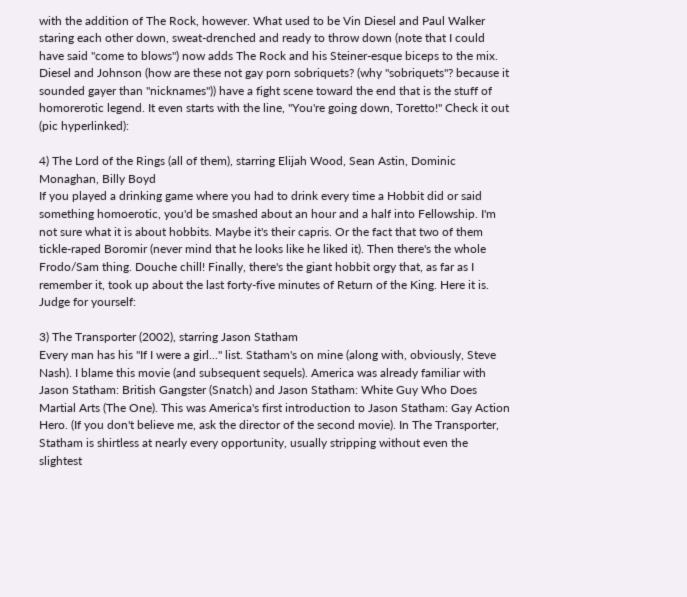with the addition of The Rock, however. What used to be Vin Diesel and Paul Walker staring each other down, sweat-drenched and ready to throw down (note that I could have said "come to blows") now adds The Rock and his Steiner-esque biceps to the mix. Diesel and Johnson (how are these not gay porn sobriquets? (why "sobriquets"? because it sounded gayer than "nicknames")) have a fight scene toward the end that is the stuff of homorerotic legend. It even starts with the line, "You're going down, Toretto!" Check it out (pic hyperlinked):

4) The Lord of the Rings (all of them), starring Elijah Wood, Sean Astin, Dominic Monaghan, Billy Boyd
If you played a drinking game where you had to drink every time a Hobbit did or said something homoerotic, you'd be smashed about an hour and a half into Fellowship. I'm not sure what it is about hobbits. Maybe it's their capris. Or the fact that two of them tickle-raped Boromir (never mind that he looks like he liked it). Then there's the whole Frodo/Sam thing. Douche chill! Finally, there's the giant hobbit orgy that, as far as I remember it, took up about the last forty-five minutes of Return of the King. Here it is. Judge for yourself:

3) The Transporter (2002), starring Jason Statham
Every man has his "If I were a girl..." list. Statham's on mine (along with, obviously, Steve Nash). I blame this movie (and subsequent sequels). America was already familiar with Jason Statham: British Gangster (Snatch) and Jason Statham: White Guy Who Does Martial Arts (The One). This was America's first introduction to Jason Statham: Gay Action Hero. (If you don't believe me, ask the director of the second movie). In The Transporter, Statham is shirtless at nearly every opportunity, usually stripping without even the slightest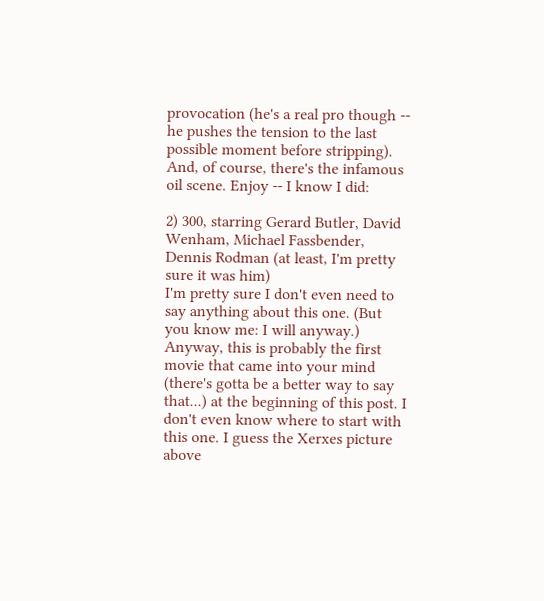provocation (he's a real pro though -- he pushes the tension to the last possible moment before stripping). And, of course, there's the infamous oil scene. Enjoy -- I know I did:

2) 300, starring Gerard Butler, David Wenham, Michael Fassbender, Dennis Rodman (at least, I'm pretty sure it was him)
I'm pretty sure I don't even need to say anything about this one. (But you know me: I will anyway.) Anyway, this is probably the first movie that came into your mind (there's gotta be a better way to say that...) at the beginning of this post. I don't even know where to start with this one. I guess the Xerxes picture above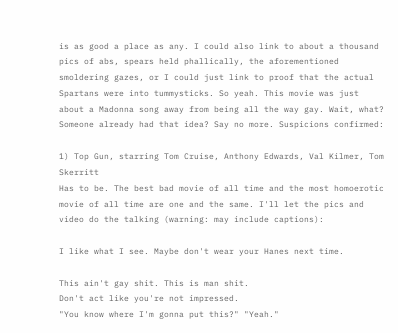is as good a place as any. I could also link to about a thousand pics of abs, spears held phallically, the aforementioned smoldering gazes, or I could just link to proof that the actual Spartans were into tummysticks. So yeah. This movie was just about a Madonna song away from being all the way gay. Wait, what? Someone already had that idea? Say no more. Suspicions confirmed:

1) Top Gun, starring Tom Cruise, Anthony Edwards, Val Kilmer, Tom Skerritt
Has to be. The best bad movie of all time and the most homoerotic movie of all time are one and the same. I'll let the pics and video do the talking (warning: may include captions):

I like what I see. Maybe don't wear your Hanes next time.

This ain't gay shit. This is man shit.
Don't act like you're not impressed.
"You know where I'm gonna put this?" "Yeah."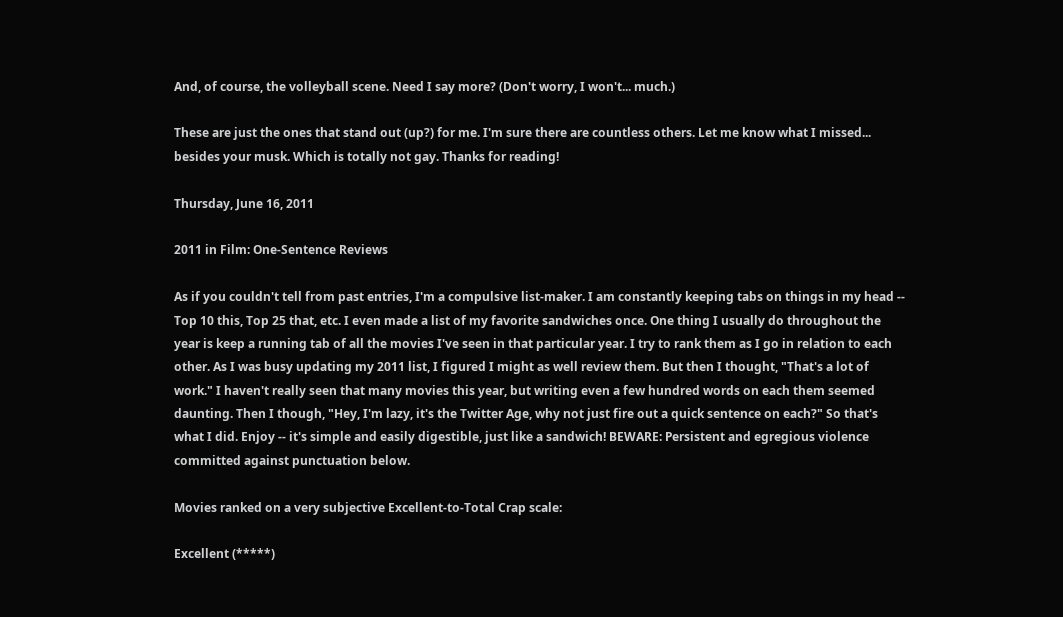And, of course, the volleyball scene. Need I say more? (Don't worry, I won't... much.)

These are just the ones that stand out (up?) for me. I'm sure there are countless others. Let me know what I missed... besides your musk. Which is totally not gay. Thanks for reading!

Thursday, June 16, 2011

2011 in Film: One-Sentence Reviews

As if you couldn't tell from past entries, I'm a compulsive list-maker. I am constantly keeping tabs on things in my head -- Top 10 this, Top 25 that, etc. I even made a list of my favorite sandwiches once. One thing I usually do throughout the year is keep a running tab of all the movies I've seen in that particular year. I try to rank them as I go in relation to each other. As I was busy updating my 2011 list, I figured I might as well review them. But then I thought, "That's a lot of work." I haven't really seen that many movies this year, but writing even a few hundred words on each them seemed daunting. Then I though, "Hey, I'm lazy, it's the Twitter Age, why not just fire out a quick sentence on each?" So that's what I did. Enjoy -- it's simple and easily digestible, just like a sandwich! BEWARE: Persistent and egregious violence committed against punctuation below.

Movies ranked on a very subjective Excellent-to-Total Crap scale:

Excellent (*****)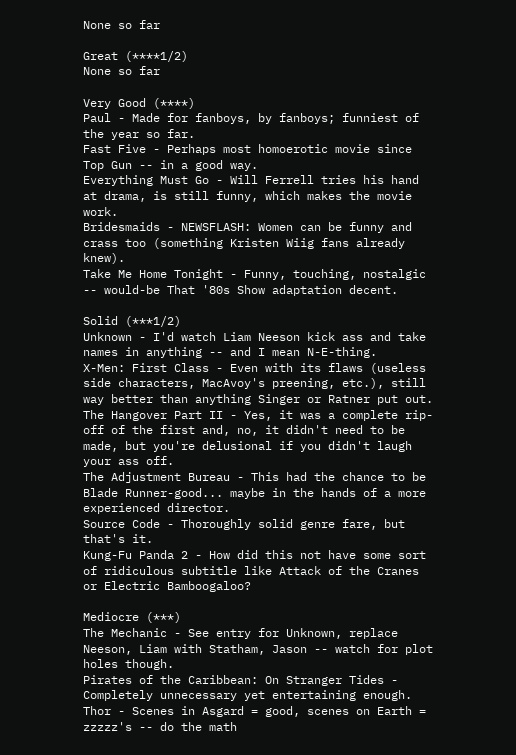None so far

Great (****1/2)
None so far

Very Good (****)
Paul - Made for fanboys, by fanboys; funniest of the year so far.
Fast Five - Perhaps most homoerotic movie since Top Gun -- in a good way.
Everything Must Go - Will Ferrell tries his hand at drama, is still funny, which makes the movie work.
Bridesmaids - NEWSFLASH: Women can be funny and crass too (something Kristen Wiig fans already knew).
Take Me Home Tonight - Funny, touching, nostalgic -- would-be That '80s Show adaptation decent.

Solid (***1/2)
Unknown - I'd watch Liam Neeson kick ass and take names in anything -- and I mean N-E-thing.
X-Men: First Class - Even with its flaws (useless side characters, MacAvoy's preening, etc.), still way better than anything Singer or Ratner put out.
The Hangover Part II - Yes, it was a complete rip-off of the first and, no, it didn't need to be made, but you're delusional if you didn't laugh your ass off.
The Adjustment Bureau - This had the chance to be Blade Runner-good... maybe in the hands of a more experienced director.
Source Code - Thoroughly solid genre fare, but that's it.
Kung-Fu Panda 2 - How did this not have some sort of ridiculous subtitle like Attack of the Cranes or Electric Bamboogaloo?

Mediocre (***)
The Mechanic - See entry for Unknown, replace Neeson, Liam with Statham, Jason -- watch for plot holes though.
Pirates of the Caribbean: On Stranger Tides - Completely unnecessary yet entertaining enough.
Thor - Scenes in Asgard = good, scenes on Earth = zzzzz's -- do the math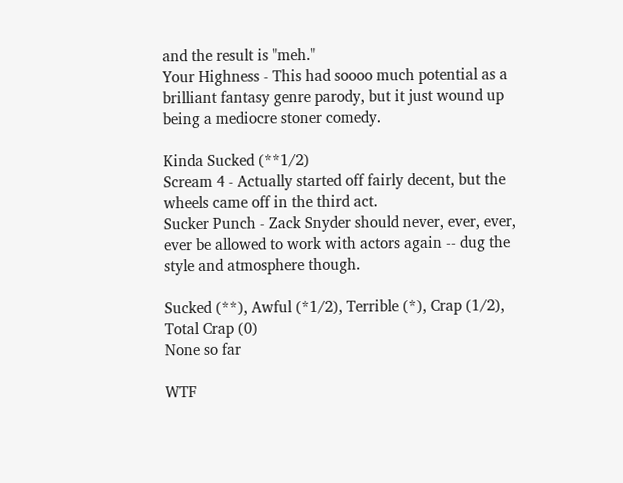and the result is "meh."
Your Highness - This had soooo much potential as a brilliant fantasy genre parody, but it just wound up being a mediocre stoner comedy.

Kinda Sucked (**1/2)
Scream 4 - Actually started off fairly decent, but the wheels came off in the third act.
Sucker Punch - Zack Snyder should never, ever, ever, ever be allowed to work with actors again -- dug the style and atmosphere though.

Sucked (**), Awful (*1/2), Terrible (*), Crap (1/2), Total Crap (0)
None so far

WTF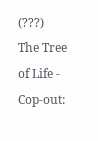(???)
The Tree of Life - Cop-out: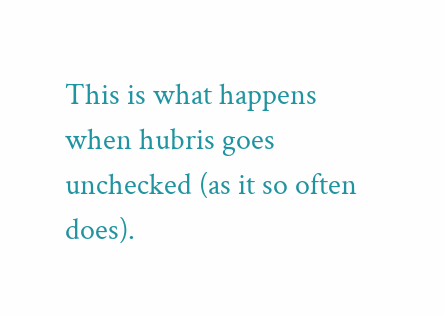This is what happens when hubris goes unchecked (as it so often does).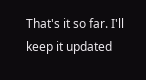That's it so far. I'll keep it updated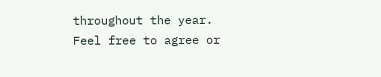throughout the year. Feel free to agree or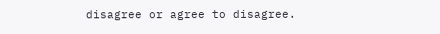disagree or agree to disagree.